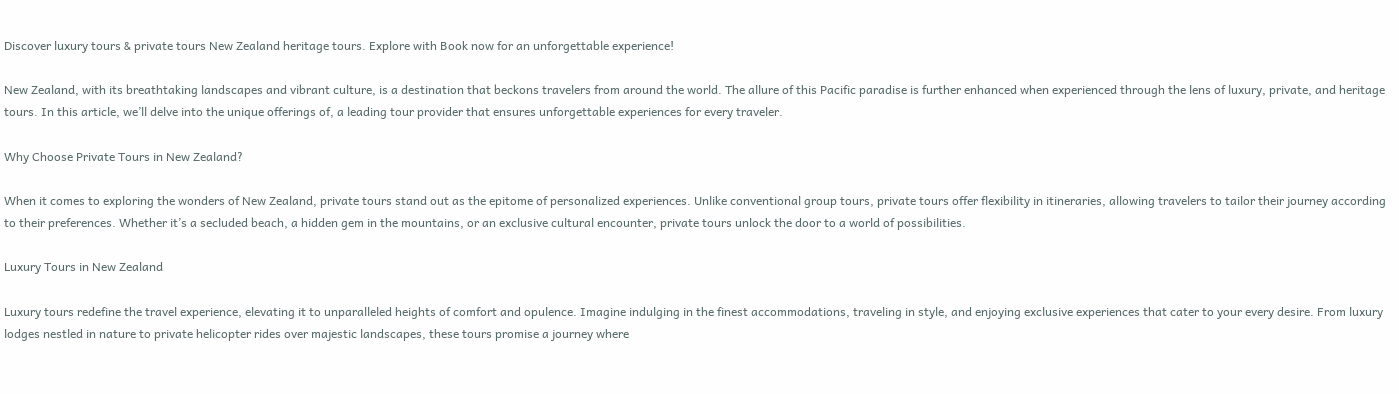Discover luxury tours & private tours New Zealand heritage tours. Explore with Book now for an unforgettable experience!

New Zealand, with its breathtaking landscapes and vibrant culture, is a destination that beckons travelers from around the world. The allure of this Pacific paradise is further enhanced when experienced through the lens of luxury, private, and heritage tours. In this article, we’ll delve into the unique offerings of, a leading tour provider that ensures unforgettable experiences for every traveler.

Why Choose Private Tours in New Zealand?

When it comes to exploring the wonders of New Zealand, private tours stand out as the epitome of personalized experiences. Unlike conventional group tours, private tours offer flexibility in itineraries, allowing travelers to tailor their journey according to their preferences. Whether it’s a secluded beach, a hidden gem in the mountains, or an exclusive cultural encounter, private tours unlock the door to a world of possibilities.

Luxury Tours in New Zealand

Luxury tours redefine the travel experience, elevating it to unparalleled heights of comfort and opulence. Imagine indulging in the finest accommodations, traveling in style, and enjoying exclusive experiences that cater to your every desire. From luxury lodges nestled in nature to private helicopter rides over majestic landscapes, these tours promise a journey where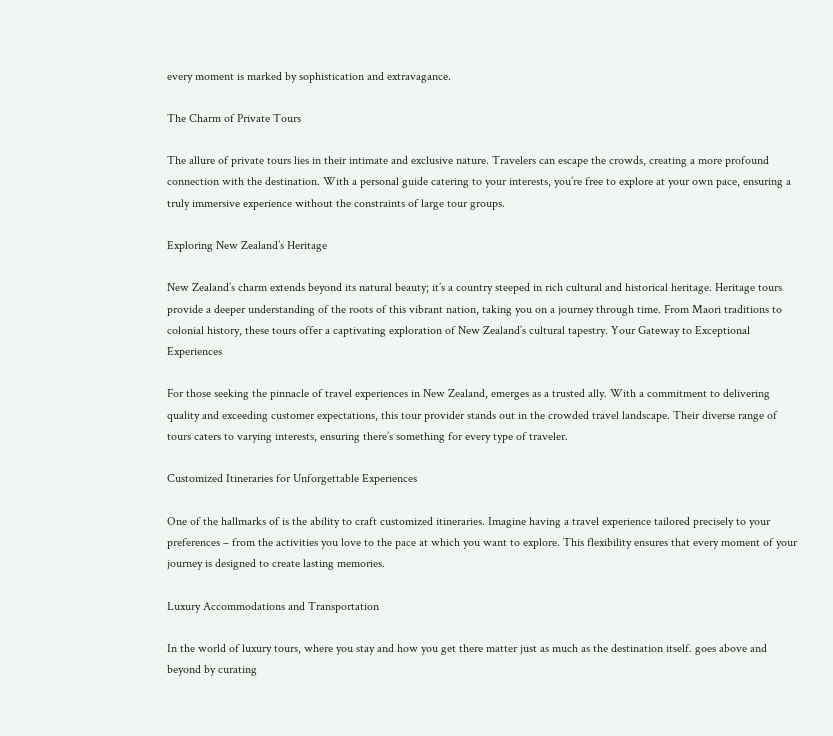every moment is marked by sophistication and extravagance.

The Charm of Private Tours

The allure of private tours lies in their intimate and exclusive nature. Travelers can escape the crowds, creating a more profound connection with the destination. With a personal guide catering to your interests, you’re free to explore at your own pace, ensuring a truly immersive experience without the constraints of large tour groups.

Exploring New Zealand’s Heritage

New Zealand’s charm extends beyond its natural beauty; it’s a country steeped in rich cultural and historical heritage. Heritage tours provide a deeper understanding of the roots of this vibrant nation, taking you on a journey through time. From Maori traditions to colonial history, these tours offer a captivating exploration of New Zealand’s cultural tapestry. Your Gateway to Exceptional Experiences

For those seeking the pinnacle of travel experiences in New Zealand, emerges as a trusted ally. With a commitment to delivering quality and exceeding customer expectations, this tour provider stands out in the crowded travel landscape. Their diverse range of tours caters to varying interests, ensuring there’s something for every type of traveler.

Customized Itineraries for Unforgettable Experiences

One of the hallmarks of is the ability to craft customized itineraries. Imagine having a travel experience tailored precisely to your preferences – from the activities you love to the pace at which you want to explore. This flexibility ensures that every moment of your journey is designed to create lasting memories.

Luxury Accommodations and Transportation

In the world of luxury tours, where you stay and how you get there matter just as much as the destination itself. goes above and beyond by curating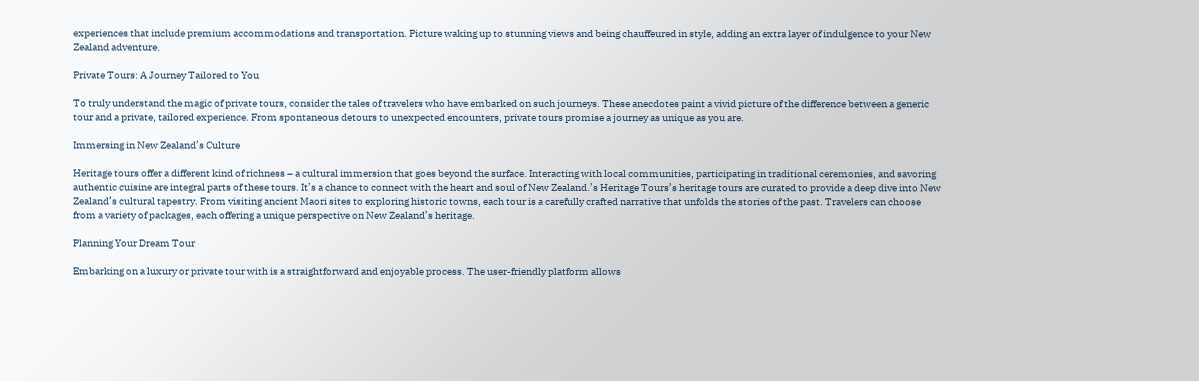experiences that include premium accommodations and transportation. Picture waking up to stunning views and being chauffeured in style, adding an extra layer of indulgence to your New Zealand adventure.

Private Tours: A Journey Tailored to You

To truly understand the magic of private tours, consider the tales of travelers who have embarked on such journeys. These anecdotes paint a vivid picture of the difference between a generic tour and a private, tailored experience. From spontaneous detours to unexpected encounters, private tours promise a journey as unique as you are.

Immersing in New Zealand’s Culture

Heritage tours offer a different kind of richness – a cultural immersion that goes beyond the surface. Interacting with local communities, participating in traditional ceremonies, and savoring authentic cuisine are integral parts of these tours. It’s a chance to connect with the heart and soul of New Zealand.’s Heritage Tours’s heritage tours are curated to provide a deep dive into New Zealand’s cultural tapestry. From visiting ancient Maori sites to exploring historic towns, each tour is a carefully crafted narrative that unfolds the stories of the past. Travelers can choose from a variety of packages, each offering a unique perspective on New Zealand’s heritage.

Planning Your Dream Tour

Embarking on a luxury or private tour with is a straightforward and enjoyable process. The user-friendly platform allows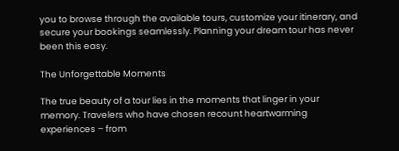you to browse through the available tours, customize your itinerary, and secure your bookings seamlessly. Planning your dream tour has never been this easy.

The Unforgettable Moments

The true beauty of a tour lies in the moments that linger in your memory. Travelers who have chosen recount heartwarming experiences – from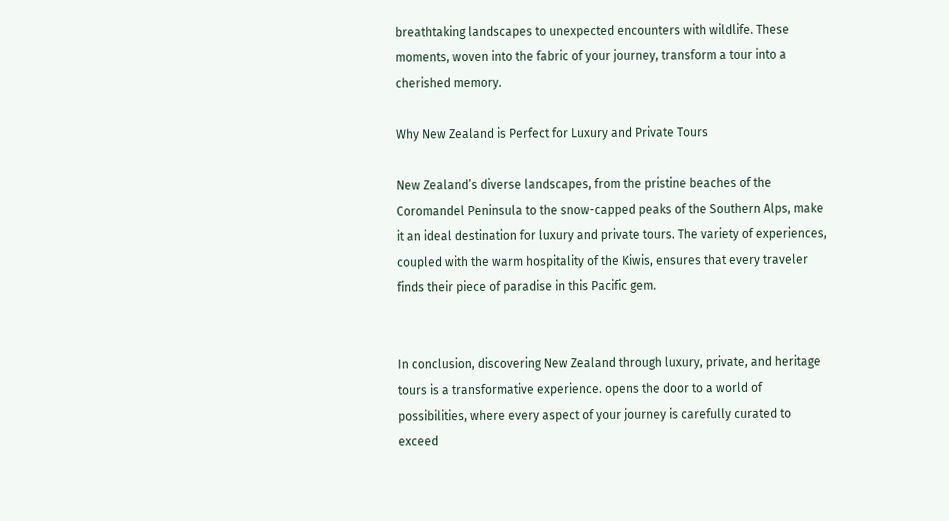breathtaking landscapes to unexpected encounters with wildlife. These moments, woven into the fabric of your journey, transform a tour into a cherished memory.

Why New Zealand is Perfect for Luxury and Private Tours

New Zealand’s diverse landscapes, from the pristine beaches of the Coromandel Peninsula to the snow-capped peaks of the Southern Alps, make it an ideal destination for luxury and private tours. The variety of experiences, coupled with the warm hospitality of the Kiwis, ensures that every traveler finds their piece of paradise in this Pacific gem.


In conclusion, discovering New Zealand through luxury, private, and heritage tours is a transformative experience. opens the door to a world of possibilities, where every aspect of your journey is carefully curated to exceed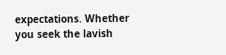expectations. Whether you seek the lavish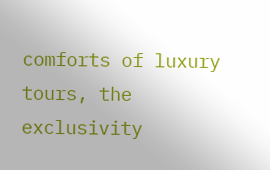comforts of luxury tours, the exclusivity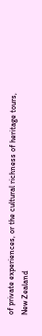of private experiences, or the cultural richness of heritage tours, New Zealand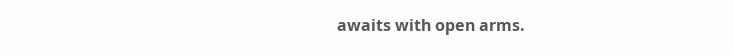awaits with open arms.